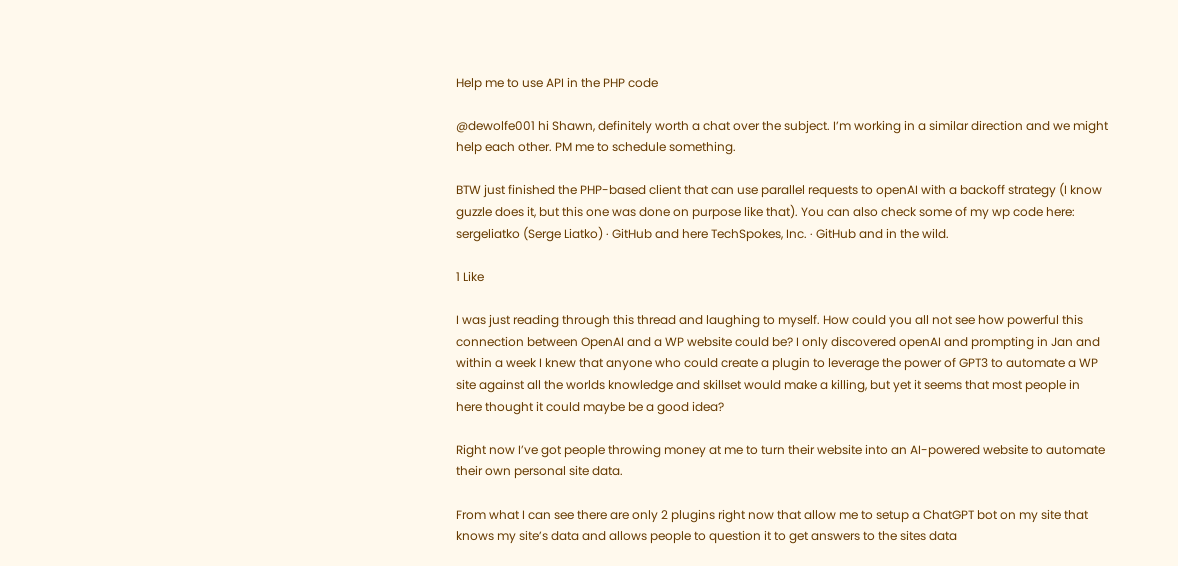Help me to use API in the PHP code

@dewolfe001 hi Shawn, definitely worth a chat over the subject. I’m working in a similar direction and we might help each other. PM me to schedule something.

BTW just finished the PHP-based client that can use parallel requests to openAI with a backoff strategy (I know guzzle does it, but this one was done on purpose like that). You can also check some of my wp code here: sergeliatko (Serge Liatko) · GitHub and here TechSpokes, Inc. · GitHub and in the wild.

1 Like

I was just reading through this thread and laughing to myself. How could you all not see how powerful this connection between OpenAI and a WP website could be? I only discovered openAI and prompting in Jan and within a week I knew that anyone who could create a plugin to leverage the power of GPT3 to automate a WP site against all the worlds knowledge and skillset would make a killing, but yet it seems that most people in here thought it could maybe be a good idea?

Right now I’ve got people throwing money at me to turn their website into an AI-powered website to automate their own personal site data.

From what I can see there are only 2 plugins right now that allow me to setup a ChatGPT bot on my site that knows my site’s data and allows people to question it to get answers to the sites data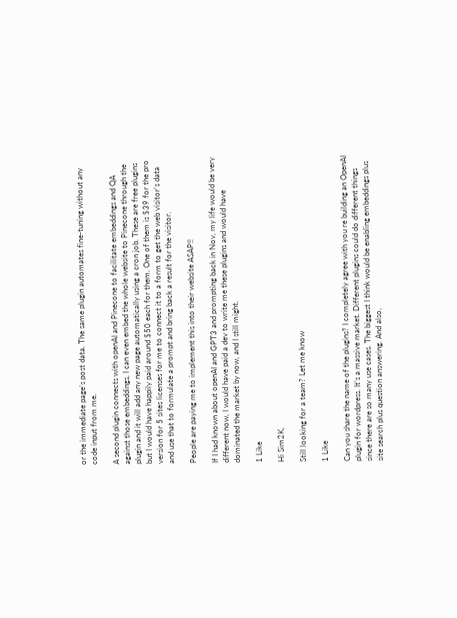or the immediate page’s post data. The same plugin automates fine-tuning without any code input from me.

A second plugin connects with openAI and Pinecone to facilitate embeddings and QA against those embeddings, I can even embed the whole website to Pinecone through the plugin and it will add any new page automatically using a cron job. These are free plugins but I would have happily paid around $50 each for them. One of them is $39 for the pro version for 5 sites licenses for me to connect it to a form to get the web visitor’s data and use that to formulate a prompt and bring back a result for the visitor.

People are paying me to implement this into their website ASAP!!

If I had known about openAI and GPT3 and prompting back in Nov, my life would be very different now, I would have paid a dev to write me these plugins and would have dominated the market by now, and I still might.

1 Like

Hi Sim2K,

Still looking for a team? Let me know

1 Like

Can you share the name of the plugins? I completely agree with you re building an OpenAI plugin for wordpress. It’s a massive market. Different plugins could do different things since there are so many use cases. The biggest I think would be enabling embeddings plus site search plus question answering. And also,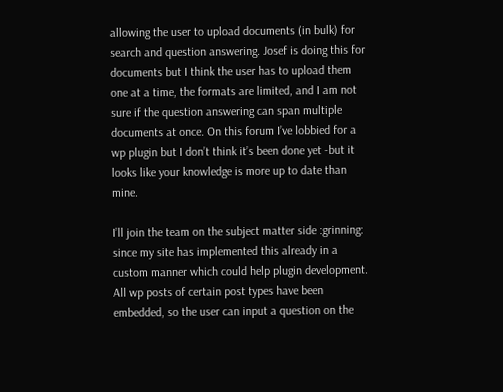allowing the user to upload documents (in bulk) for search and question answering. Josef is doing this for documents but I think the user has to upload them one at a time, the formats are limited, and I am not sure if the question answering can span multiple documents at once. On this forum I’ve lobbied for a wp plugin but I don’t think it’s been done yet -but it looks like your knowledge is more up to date than mine.

I’ll join the team on the subject matter side :grinning: since my site has implemented this already in a custom manner which could help plugin development. All wp posts of certain post types have been embedded, so the user can input a question on the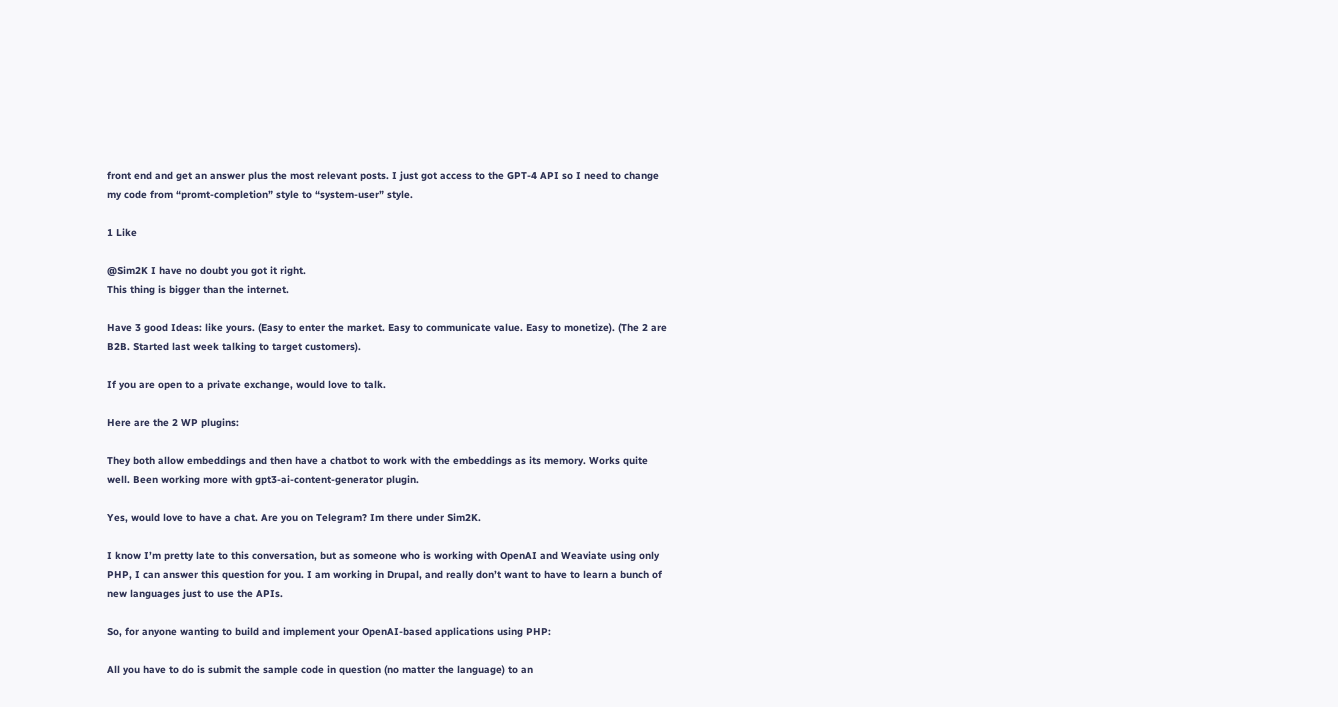front end and get an answer plus the most relevant posts. I just got access to the GPT-4 API so I need to change my code from “promt-completion” style to “system-user” style.

1 Like

@Sim2K I have no doubt you got it right.
This thing is bigger than the internet.

Have 3 good Ideas: like yours. (Easy to enter the market. Easy to communicate value. Easy to monetize). (The 2 are B2B. Started last week talking to target customers).

If you are open to a private exchange, would love to talk.

Here are the 2 WP plugins:

They both allow embeddings and then have a chatbot to work with the embeddings as its memory. Works quite well. Been working more with gpt3-ai-content-generator plugin.

Yes, would love to have a chat. Are you on Telegram? Im there under Sim2K.

I know I’m pretty late to this conversation, but as someone who is working with OpenAI and Weaviate using only PHP, I can answer this question for you. I am working in Drupal, and really don’t want to have to learn a bunch of new languages just to use the APIs.

So, for anyone wanting to build and implement your OpenAI-based applications using PHP:

All you have to do is submit the sample code in question (no matter the language) to an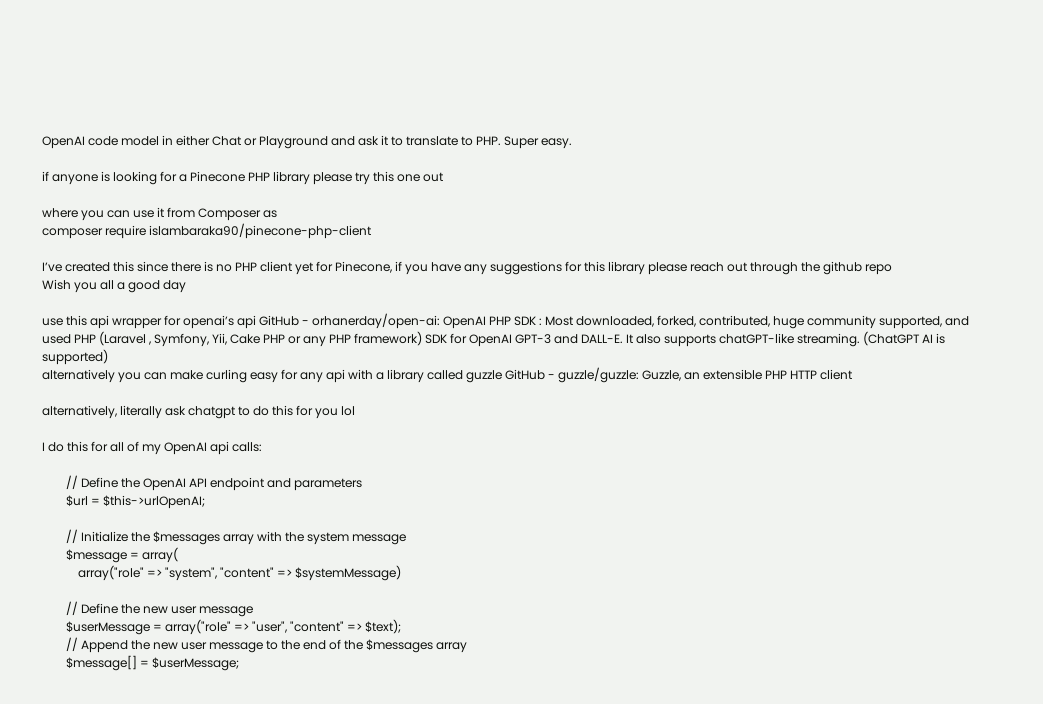OpenAI code model in either Chat or Playground and ask it to translate to PHP. Super easy.

if anyone is looking for a Pinecone PHP library please try this one out

where you can use it from Composer as
composer require islambaraka90/pinecone-php-client

I’ve created this since there is no PHP client yet for Pinecone, if you have any suggestions for this library please reach out through the github repo
Wish you all a good day

use this api wrapper for openai’s api GitHub - orhanerday/open-ai: OpenAI PHP SDK : Most downloaded, forked, contributed, huge community supported, and used PHP (Laravel , Symfony, Yii, Cake PHP or any PHP framework) SDK for OpenAI GPT-3 and DALL-E. It also supports chatGPT-like streaming. (ChatGPT AI is supported)
alternatively you can make curling easy for any api with a library called guzzle GitHub - guzzle/guzzle: Guzzle, an extensible PHP HTTP client

alternatively, literally ask chatgpt to do this for you lol

I do this for all of my OpenAI api calls:

        // Define the OpenAI API endpoint and parameters
        $url = $this->urlOpenAI;

        // Initialize the $messages array with the system message
        $message = array(
            array("role" => "system", "content" => $systemMessage)

        // Define the new user message
        $userMessage = array("role" => "user", "content" => $text);
        // Append the new user message to the end of the $messages array
        $message[] = $userMessage;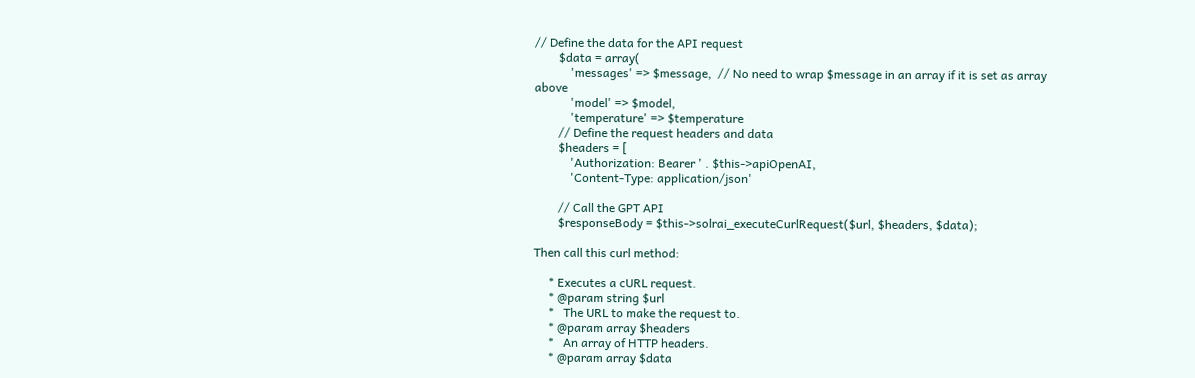// Define the data for the API request
        $data = array(
            'messages' => $message,  // No need to wrap $message in an array if it is set as array above
            'model' => $model,
            'temperature' => $temperature
        // Define the request headers and data
        $headers = [
            'Authorization: Bearer ' . $this->apiOpenAI,
            'Content-Type: application/json'

        // Call the GPT API
        $responseBody = $this->solrai_executeCurlRequest($url, $headers, $data);

Then call this curl method:

     * Executes a cURL request.
     * @param string $url
     *   The URL to make the request to.
     * @param array $headers
     *   An array of HTTP headers.
     * @param array $data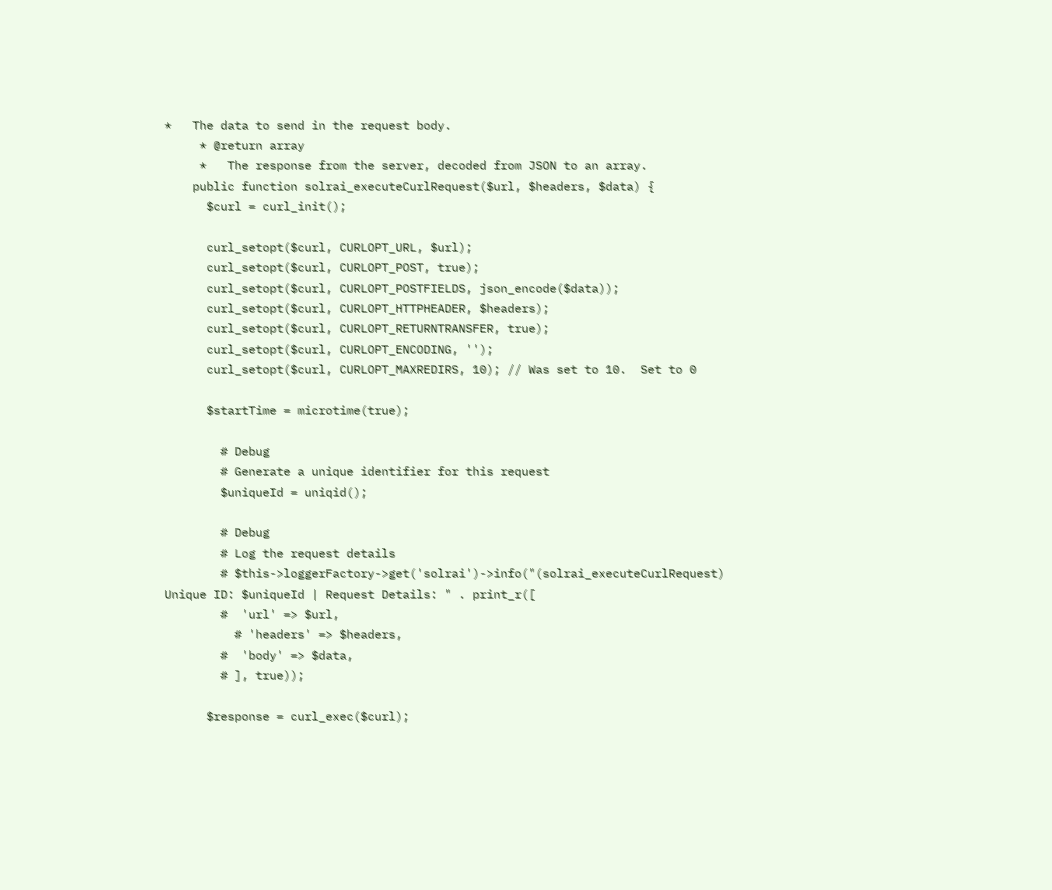*   The data to send in the request body.
     * @return array
     *   The response from the server, decoded from JSON to an array.
    public function solrai_executeCurlRequest($url, $headers, $data) {
      $curl = curl_init();

      curl_setopt($curl, CURLOPT_URL, $url);
      curl_setopt($curl, CURLOPT_POST, true);
      curl_setopt($curl, CURLOPT_POSTFIELDS, json_encode($data));
      curl_setopt($curl, CURLOPT_HTTPHEADER, $headers);
      curl_setopt($curl, CURLOPT_RETURNTRANSFER, true);
      curl_setopt($curl, CURLOPT_ENCODING, '');
      curl_setopt($curl, CURLOPT_MAXREDIRS, 10); // Was set to 10.  Set to 0

      $startTime = microtime(true);

        # Debug
        # Generate a unique identifier for this request
        $uniqueId = uniqid();

        # Debug
        # Log the request details
        # $this->loggerFactory->get('solrai')->info("(solrai_executeCurlRequest) Unique ID: $uniqueId | Request Details: " . print_r([
        #  'url' => $url,
          # 'headers' => $headers,
        #  'body' => $data,
        # ], true));

      $response = curl_exec($curl);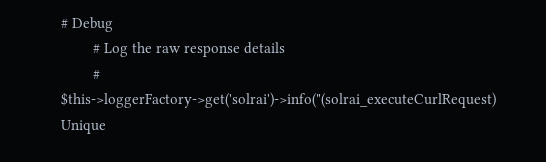# Debug
        # Log the raw response details
        # $this->loggerFactory->get('solrai')->info("(solrai_executeCurlRequest) Unique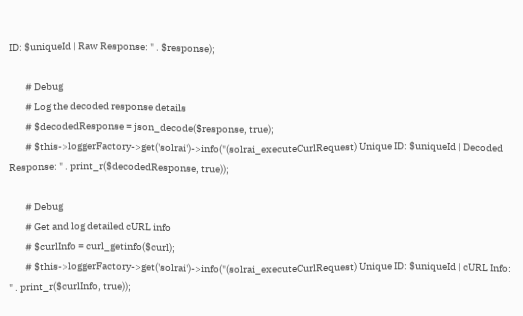ID: $uniqueId | Raw Response: " . $response);

        # Debug
        # Log the decoded response details
        # $decodedResponse = json_decode($response, true);
        # $this->loggerFactory->get('solrai')->info("(solrai_executeCurlRequest) Unique ID: $uniqueId | Decoded Response: " . print_r($decodedResponse, true));

        # Debug
        # Get and log detailed cURL info
        # $curlInfo = curl_getinfo($curl);
        # $this->loggerFactory->get('solrai')->info("(solrai_executeCurlRequest) Unique ID: $uniqueId | cURL Info: " . print_r($curlInfo, true));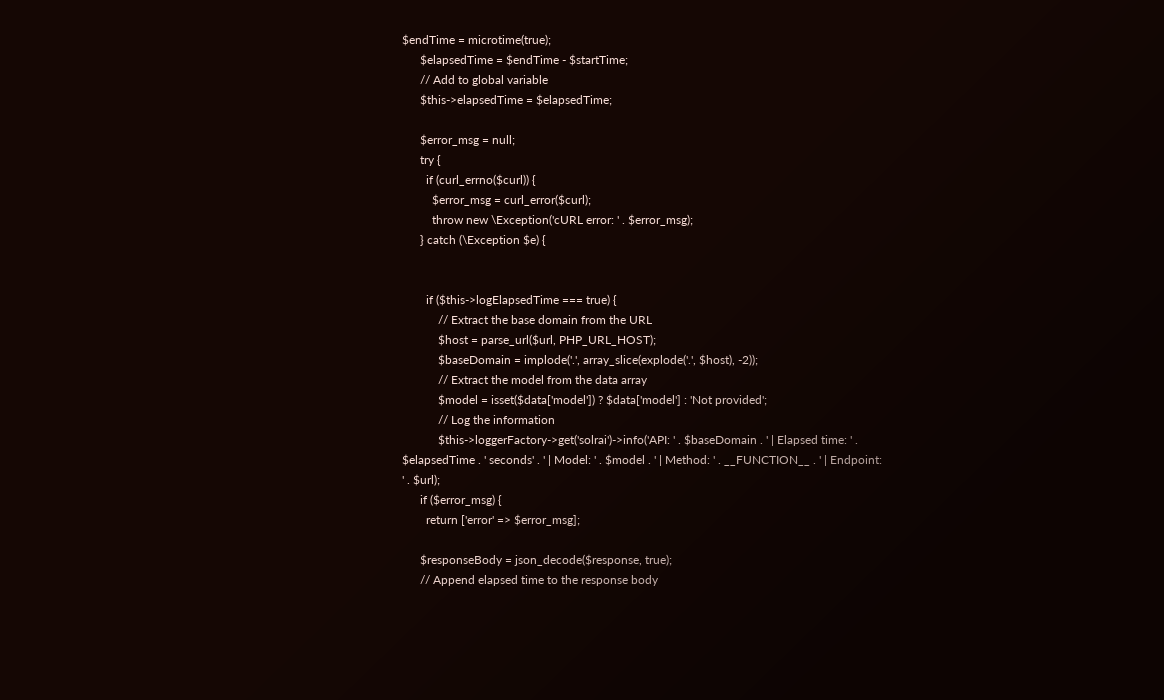$endTime = microtime(true);
      $elapsedTime = $endTime - $startTime;
      // Add to global variable
      $this->elapsedTime = $elapsedTime;

      $error_msg = null;
      try {
        if (curl_errno($curl)) {
          $error_msg = curl_error($curl);
          throw new \Exception('cURL error: ' . $error_msg);
      } catch (\Exception $e) {


        if ($this->logElapsedTime === true) {
            // Extract the base domain from the URL
            $host = parse_url($url, PHP_URL_HOST);
            $baseDomain = implode('.', array_slice(explode('.', $host), -2));
            // Extract the model from the data array
            $model = isset($data['model']) ? $data['model'] : 'Not provided';
            // Log the information
            $this->loggerFactory->get('solrai')->info('API: ' . $baseDomain . ' | Elapsed time: ' . $elapsedTime . ' seconds' . ' | Model: ' . $model . ' | Method: ' . __FUNCTION__ . ' | Endpoint: ' . $url);
      if ($error_msg) {
        return ['error' => $error_msg];

      $responseBody = json_decode($response, true);
      // Append elapsed time to the response body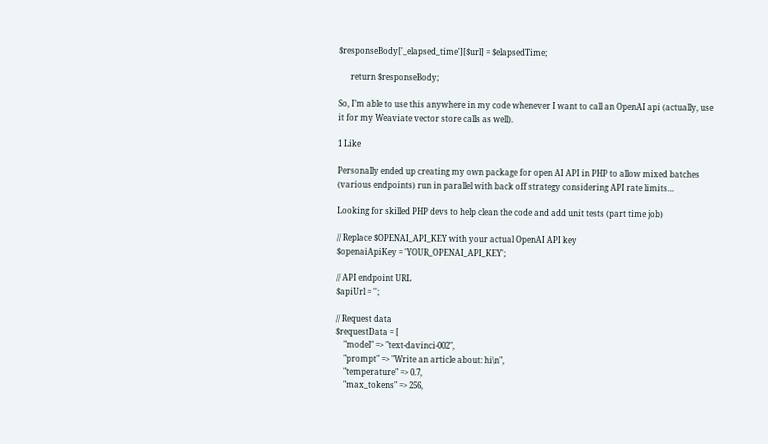$responseBody['_elapsed_time'][$url] = $elapsedTime;

      return $responseBody;

So, I’m able to use this anywhere in my code whenever I want to call an OpenAI api (actually, use it for my Weaviate vector store calls as well).

1 Like

Personally ended up creating my own package for open AI API in PHP to allow mixed batches (various endpoints) run in parallel with back off strategy considering API rate limits…

Looking for skilled PHP devs to help clean the code and add unit tests (part time job)

// Replace $OPENAI_API_KEY with your actual OpenAI API key
$openaiApiKey = 'YOUR_OPENAI_API_KEY';

// API endpoint URL
$apiUrl = '';

// Request data
$requestData = [
    "model" => "text-davinci-002",
    "prompt" => "Write an article about: hi\n",
    "temperature" => 0.7,
    "max_tokens" => 256,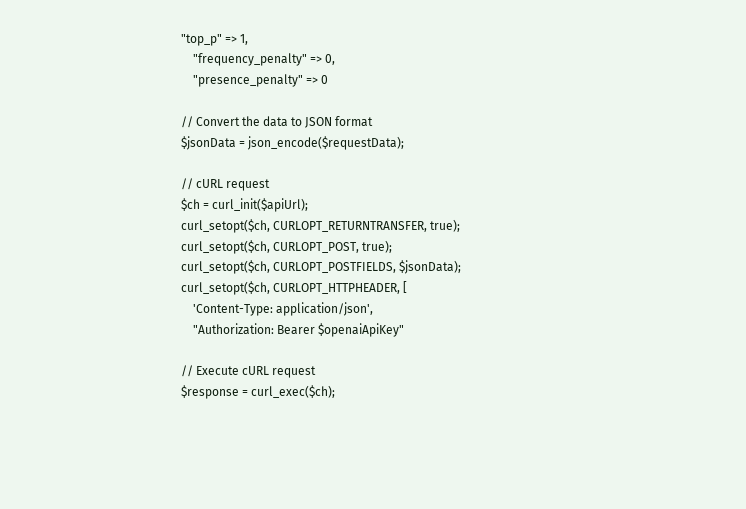"top_p" => 1,
    "frequency_penalty" => 0,
    "presence_penalty" => 0

// Convert the data to JSON format
$jsonData = json_encode($requestData);

// cURL request
$ch = curl_init($apiUrl);
curl_setopt($ch, CURLOPT_RETURNTRANSFER, true);
curl_setopt($ch, CURLOPT_POST, true);
curl_setopt($ch, CURLOPT_POSTFIELDS, $jsonData);
curl_setopt($ch, CURLOPT_HTTPHEADER, [
    'Content-Type: application/json',
    "Authorization: Bearer $openaiApiKey"

// Execute cURL request
$response = curl_exec($ch);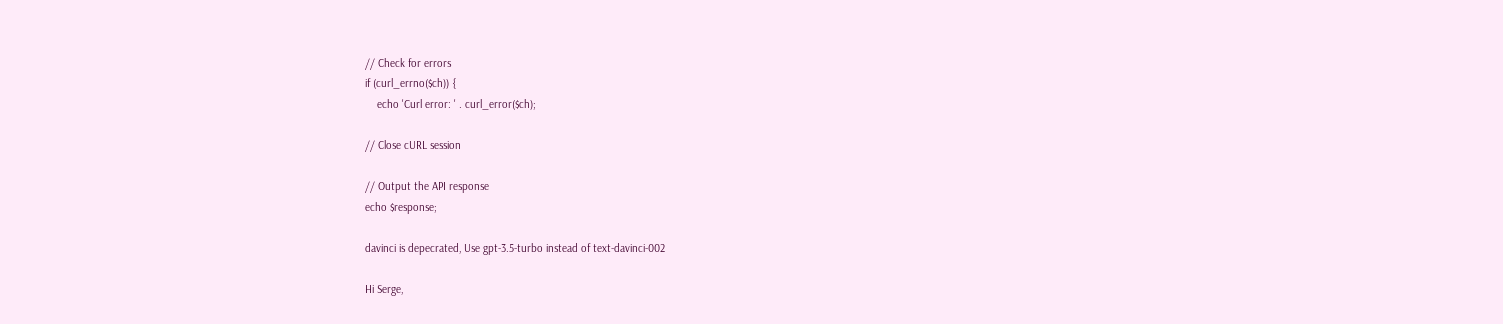// Check for errors
if (curl_errno($ch)) {
    echo 'Curl error: ' . curl_error($ch);

// Close cURL session

// Output the API response
echo $response;

davinci is depecrated, Use gpt-3.5-turbo instead of text-davinci-002

Hi Serge,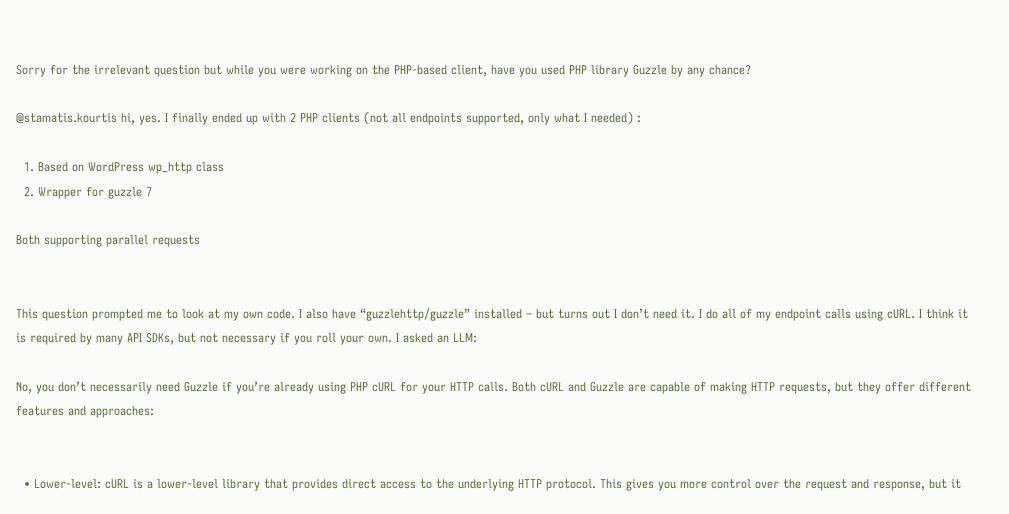Sorry for the irrelevant question but while you were working on the PHP-based client, have you used PHP library Guzzle by any chance?

@stamatis.kourtis hi, yes. I finally ended up with 2 PHP clients (not all endpoints supported, only what I needed) :

  1. Based on WordPress wp_http class
  2. Wrapper for guzzle 7

Both supporting parallel requests


This question prompted me to look at my own code. I also have “guzzlehttp/guzzle” installed – but turns out I don’t need it. I do all of my endpoint calls using cURL. I think it is required by many API SDKs, but not necessary if you roll your own. I asked an LLM:

No, you don’t necessarily need Guzzle if you’re already using PHP cURL for your HTTP calls. Both cURL and Guzzle are capable of making HTTP requests, but they offer different features and approaches:


  • Lower-level: cURL is a lower-level library that provides direct access to the underlying HTTP protocol. This gives you more control over the request and response, but it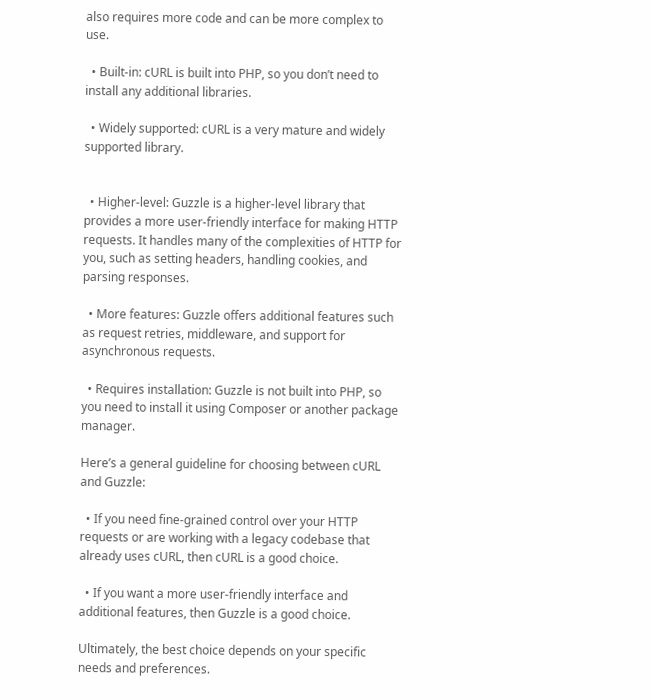also requires more code and can be more complex to use.

  • Built-in: cURL is built into PHP, so you don’t need to install any additional libraries.

  • Widely supported: cURL is a very mature and widely supported library.


  • Higher-level: Guzzle is a higher-level library that provides a more user-friendly interface for making HTTP requests. It handles many of the complexities of HTTP for you, such as setting headers, handling cookies, and parsing responses.

  • More features: Guzzle offers additional features such as request retries, middleware, and support for asynchronous requests.

  • Requires installation: Guzzle is not built into PHP, so you need to install it using Composer or another package manager.

Here’s a general guideline for choosing between cURL and Guzzle:

  • If you need fine-grained control over your HTTP requests or are working with a legacy codebase that already uses cURL, then cURL is a good choice.

  • If you want a more user-friendly interface and additional features, then Guzzle is a good choice.

Ultimately, the best choice depends on your specific needs and preferences.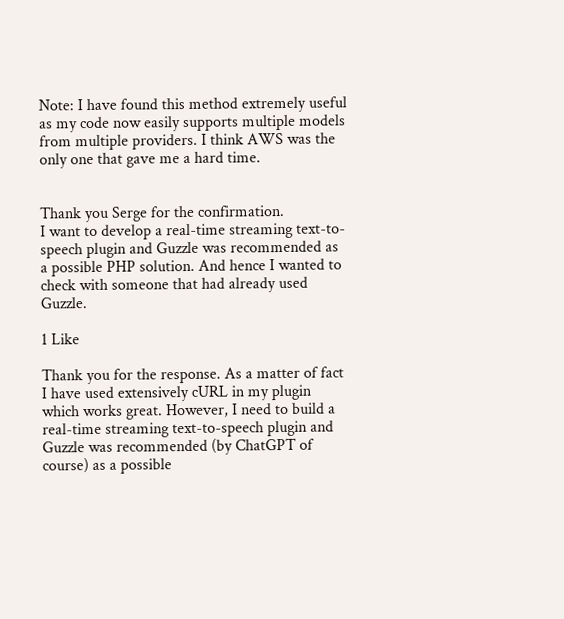Note: I have found this method extremely useful as my code now easily supports multiple models from multiple providers. I think AWS was the only one that gave me a hard time.


Thank you Serge for the confirmation.
I want to develop a real-time streaming text-to-speech plugin and Guzzle was recommended as a possible PHP solution. And hence I wanted to check with someone that had already used Guzzle.

1 Like

Thank you for the response. As a matter of fact I have used extensively cURL in my plugin which works great. However, I need to build a real-time streaming text-to-speech plugin and Guzzle was recommended (by ChatGPT of course) as a possible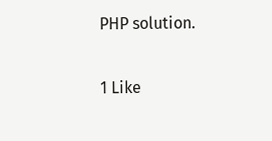PHP solution.

1 Like